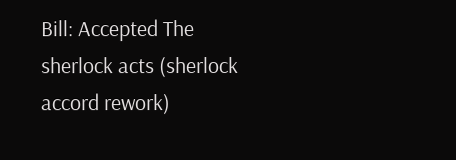Bill: Accepted The sherlock acts (sherlock accord rework)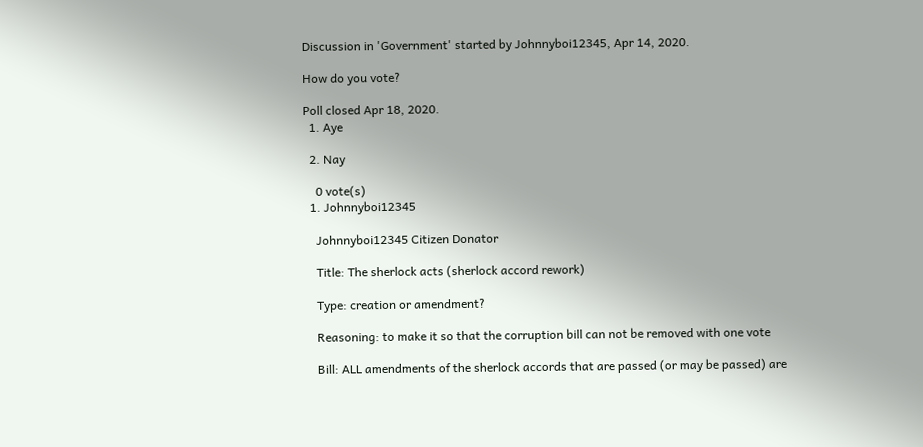Discussion in 'Government' started by Johnnyboi12345, Apr 14, 2020.

How do you vote?

Poll closed Apr 18, 2020.
  1. Aye

  2. Nay

    0 vote(s)
  1. Johnnyboi12345

    Johnnyboi12345 Citizen Donator

    Title: The sherlock acts (sherlock accord rework)

    Type: creation or amendment?

    Reasoning: to make it so that the corruption bill can not be removed with one vote

    Bill: ALL amendments of the sherlock accords that are passed (or may be passed) are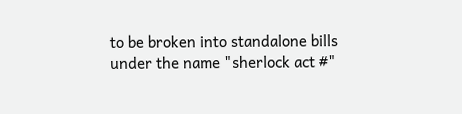to be broken into standalone bills under the name "sherlock act #"